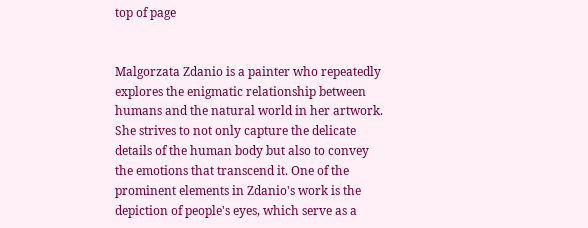top of page


Malgorzata Zdanio is a painter who repeatedly explores the enigmatic relationship between humans and the natural world in her artwork. She strives to not only capture the delicate details of the human body but also to convey the emotions that transcend it. One of the prominent elements in Zdanio's work is the depiction of people's eyes, which serve as a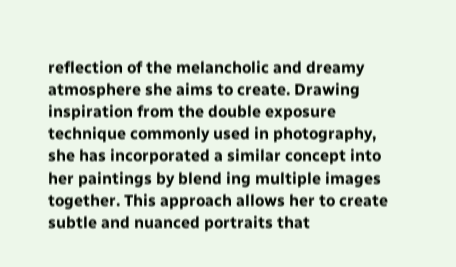reflection of the melancholic and dreamy atmosphere she aims to create. Drawing inspiration from the double exposure technique commonly used in photography, she has incorporated a similar concept into her paintings by blend ing multiple images together. This approach allows her to create subtle and nuanced portraits that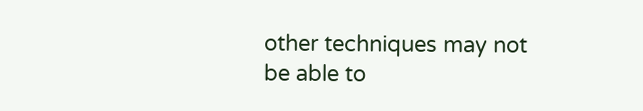other techniques may not be able to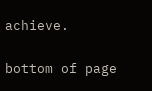achieve.

bottom of page